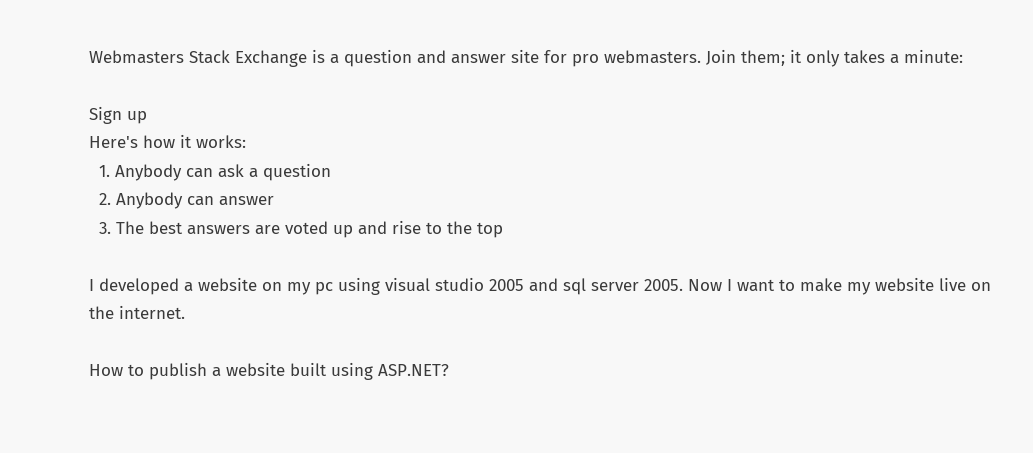Webmasters Stack Exchange is a question and answer site for pro webmasters. Join them; it only takes a minute:

Sign up
Here's how it works:
  1. Anybody can ask a question
  2. Anybody can answer
  3. The best answers are voted up and rise to the top

I developed a website on my pc using visual studio 2005 and sql server 2005. Now I want to make my website live on the internet.

How to publish a website built using ASP.NET?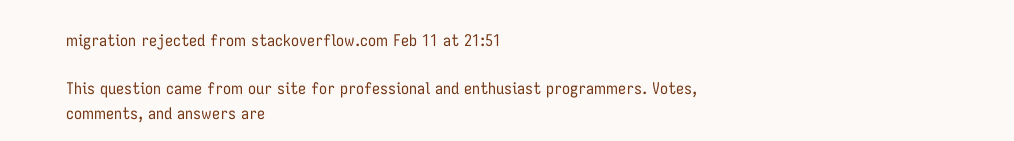migration rejected from stackoverflow.com Feb 11 at 21:51

This question came from our site for professional and enthusiast programmers. Votes, comments, and answers are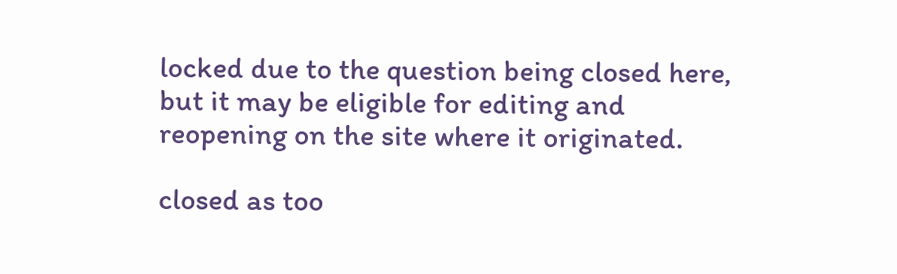locked due to the question being closed here, but it may be eligible for editing and reopening on the site where it originated.

closed as too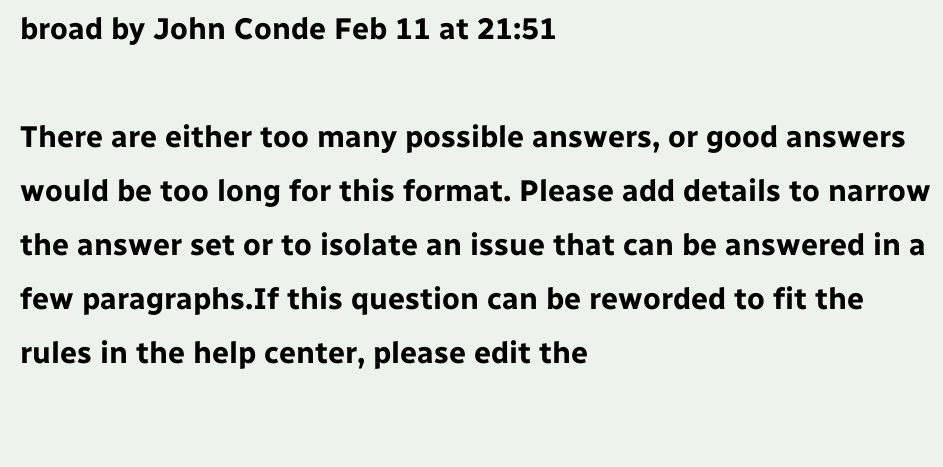broad by John Conde Feb 11 at 21:51

There are either too many possible answers, or good answers would be too long for this format. Please add details to narrow the answer set or to isolate an issue that can be answered in a few paragraphs.If this question can be reworded to fit the rules in the help center, please edit the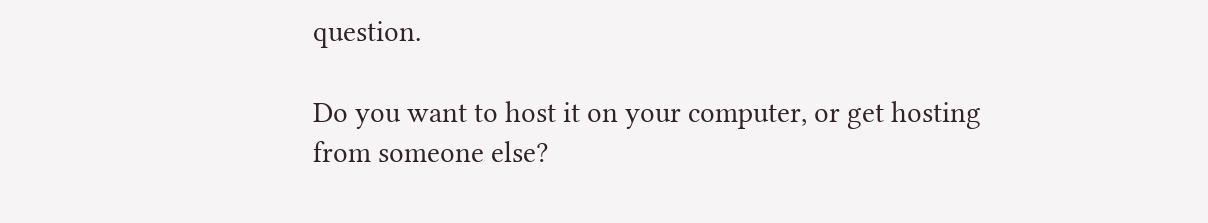question.

Do you want to host it on your computer, or get hosting from someone else?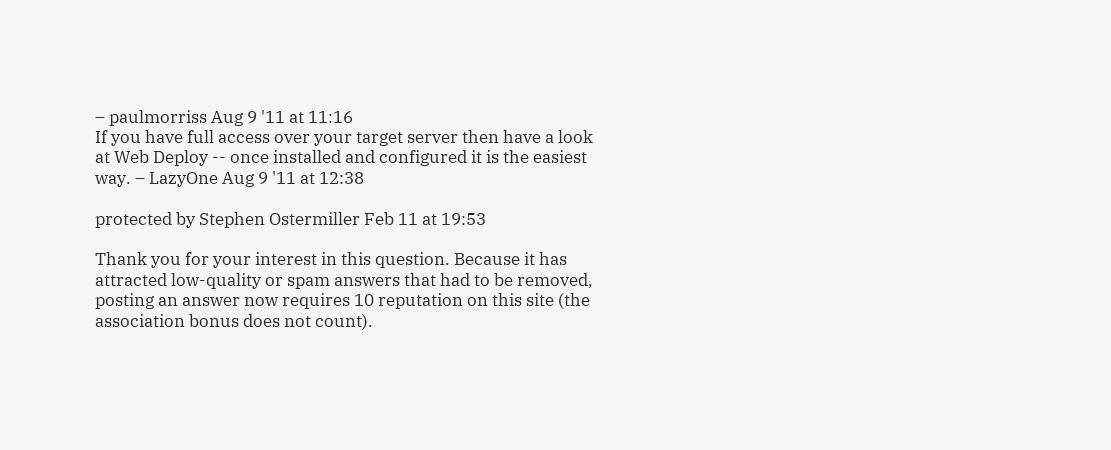– paulmorriss Aug 9 '11 at 11:16
If you have full access over your target server then have a look at Web Deploy -- once installed and configured it is the easiest way. – LazyOne Aug 9 '11 at 12:38

protected by Stephen Ostermiller Feb 11 at 19:53

Thank you for your interest in this question. Because it has attracted low-quality or spam answers that had to be removed, posting an answer now requires 10 reputation on this site (the association bonus does not count).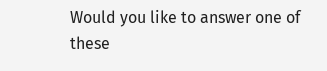Would you like to answer one of these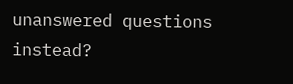unanswered questions instead?